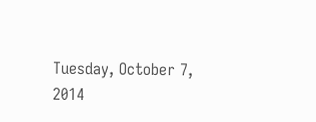Tuesday, October 7, 2014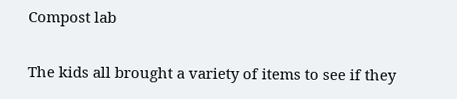Compost lab

The kids all brought a variety of items to see if they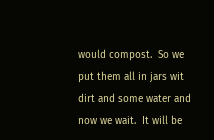would compost.  So we put them all in jars wit dirt and some water and now we wait.  It will be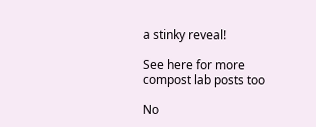a stinky reveal!

See here for more compost lab posts too

No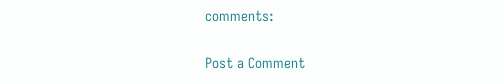comments:

Post a Comment